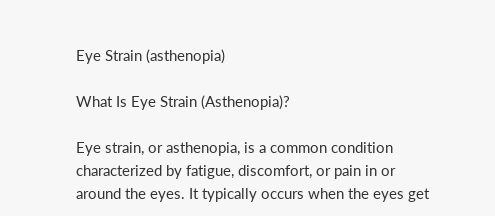Eye Strain (asthenopia)

What Is Eye Strain (Asthenopia)?

Eye strain, or asthenopia, is a common condition characterized by fatigue, discomfort, or pain in or around the eyes. It typically occurs when the eyes get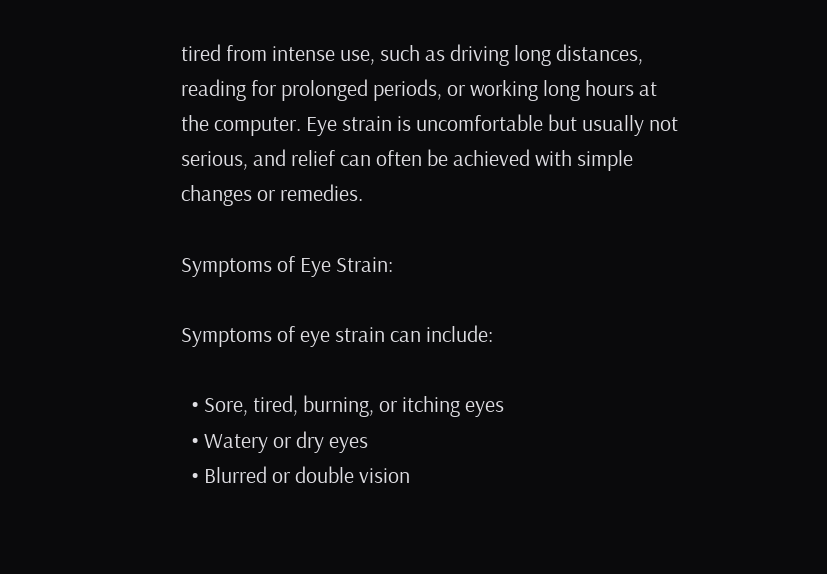tired from intense use, such as driving long distances, reading for prolonged periods, or working long hours at the computer. Eye strain is uncomfortable but usually not serious, and relief can often be achieved with simple changes or remedies.

Symptoms of Eye Strain:

Symptoms of eye strain can include:

  • Sore, tired, burning, or itching eyes
  • Watery or dry eyes
  • Blurred or double vision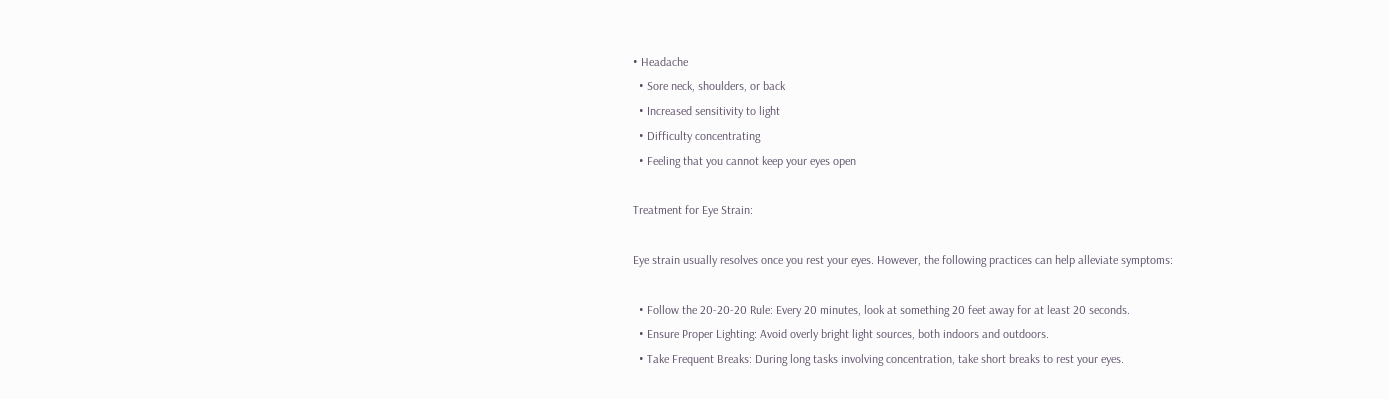• Headache
  • Sore neck, shoulders, or back
  • Increased sensitivity to light
  • Difficulty concentrating
  • Feeling that you cannot keep your eyes open

Treatment for Eye Strain:

Eye strain usually resolves once you rest your eyes. However, the following practices can help alleviate symptoms:

  • Follow the 20-20-20 Rule: Every 20 minutes, look at something 20 feet away for at least 20 seconds.
  • Ensure Proper Lighting: Avoid overly bright light sources, both indoors and outdoors.
  • Take Frequent Breaks: During long tasks involving concentration, take short breaks to rest your eyes.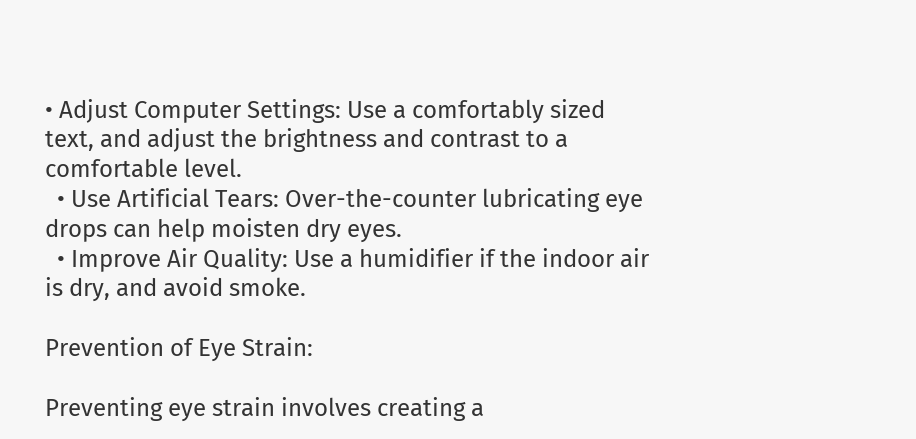• Adjust Computer Settings: Use a comfortably sized text, and adjust the brightness and contrast to a comfortable level.
  • Use Artificial Tears: Over-the-counter lubricating eye drops can help moisten dry eyes.
  • Improve Air Quality: Use a humidifier if the indoor air is dry, and avoid smoke.

Prevention of Eye Strain:

Preventing eye strain involves creating a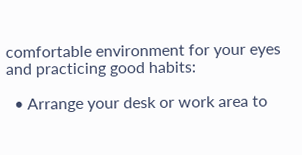comfortable environment for your eyes and practicing good habits:

  • Arrange your desk or work area to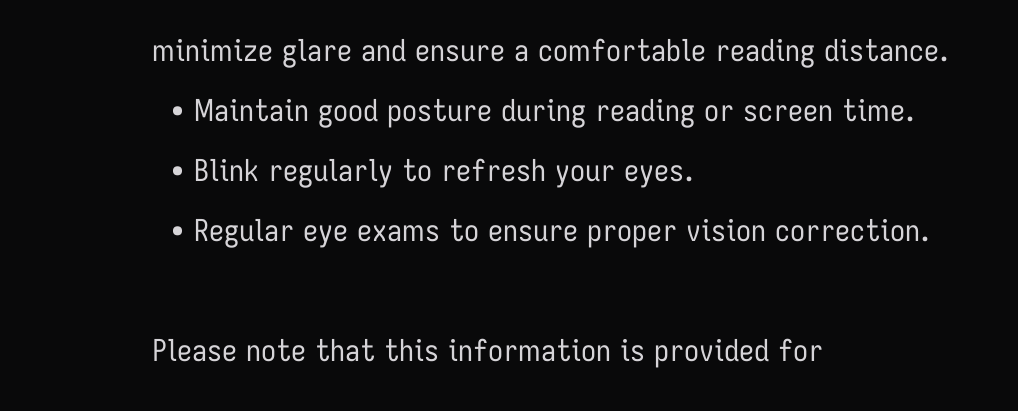minimize glare and ensure a comfortable reading distance.
  • Maintain good posture during reading or screen time.
  • Blink regularly to refresh your eyes.
  • Regular eye exams to ensure proper vision correction.

Please note that this information is provided for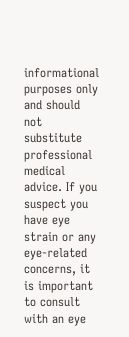informational purposes only and should not substitute professional medical advice. If you suspect you have eye strain or any eye-related concerns, it is important to consult with an eye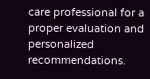care professional for a proper evaluation and personalized recommendations.